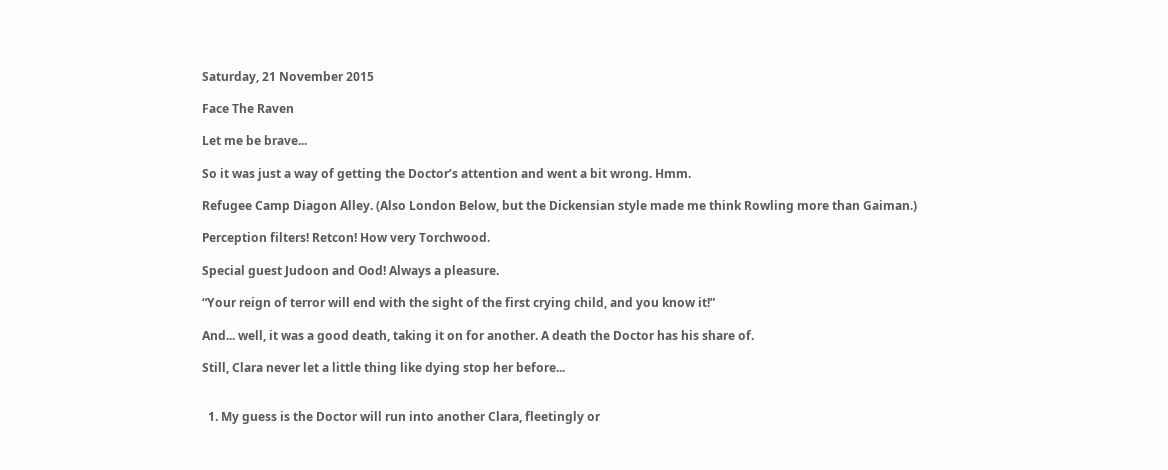Saturday, 21 November 2015

Face The Raven

Let me be brave...

So it was just a way of getting the Doctor’s attention and went a bit wrong. Hmm.

Refugee Camp Diagon Alley. (Also London Below, but the Dickensian style made me think Rowling more than Gaiman.)

Perception filters! Retcon! How very Torchwood.

Special guest Judoon and Ood! Always a pleasure.

“Your reign of terror will end with the sight of the first crying child, and you know it!”

And... well, it was a good death, taking it on for another. A death the Doctor has his share of.

Still, Clara never let a little thing like dying stop her before...


  1. My guess is the Doctor will run into another Clara, fleetingly or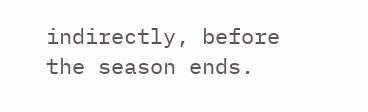indirectly, before the season ends.